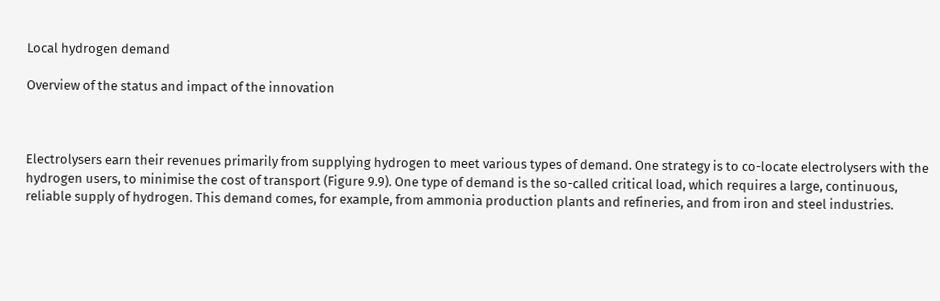Local hydrogen demand

Overview of the status and impact of the innovation



Electrolysers earn their revenues primarily from supplying hydrogen to meet various types of demand. One strategy is to co-locate electrolysers with the hydrogen users, to minimise the cost of transport (Figure 9.9). One type of demand is the so-called critical load, which requires a large, continuous, reliable supply of hydrogen. This demand comes, for example, from ammonia production plants and refineries, and from iron and steel industries.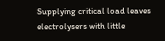Supplying critical load leaves electrolysers with little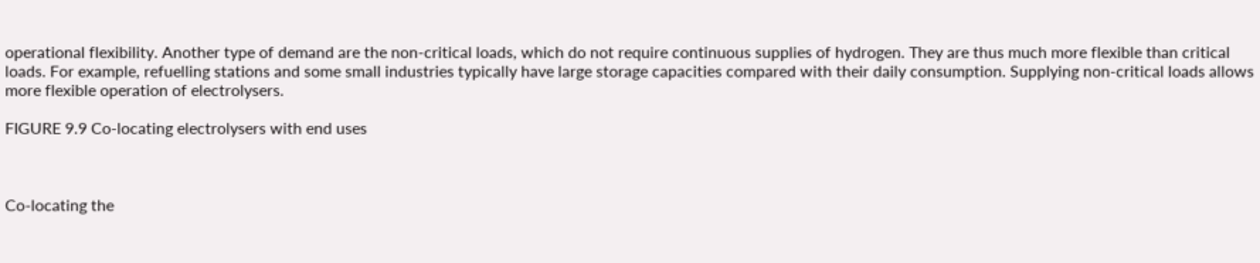operational flexibility. Another type of demand are the non-critical loads, which do not require continuous supplies of hydrogen. They are thus much more flexible than critical loads. For example, refuelling stations and some small industries typically have large storage capacities compared with their daily consumption. Supplying non-critical loads allows more flexible operation of electrolysers.

FIGURE 9.9 Co-locating electrolysers with end uses



Co-locating the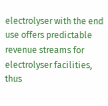electrolyser with the end use offers predictable revenue streams for electrolyser facilities, thus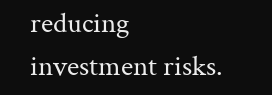reducing investment risks.